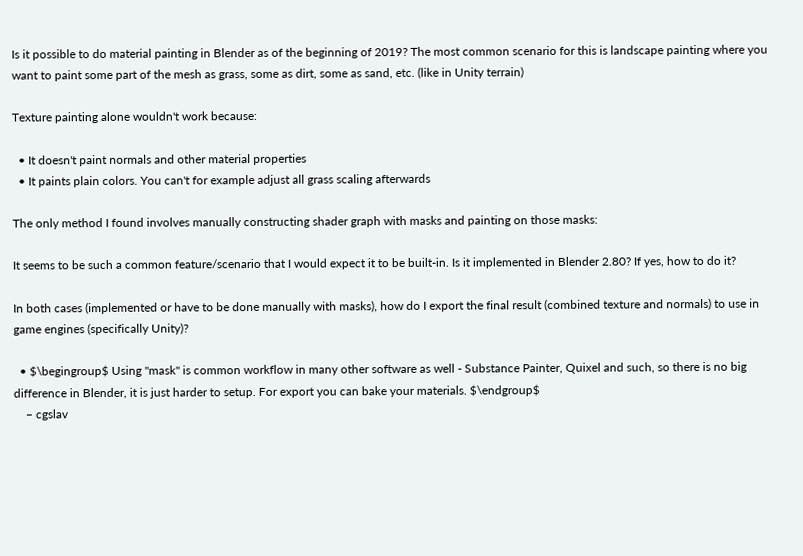Is it possible to do material painting in Blender as of the beginning of 2019? The most common scenario for this is landscape painting where you want to paint some part of the mesh as grass, some as dirt, some as sand, etc. (like in Unity terrain)

Texture painting alone wouldn't work because:

  • It doesn't paint normals and other material properties
  • It paints plain colors. You can't for example adjust all grass scaling afterwards

The only method I found involves manually constructing shader graph with masks and painting on those masks:

It seems to be such a common feature/scenario that I would expect it to be built-in. Is it implemented in Blender 2.80? If yes, how to do it?

In both cases (implemented or have to be done manually with masks), how do I export the final result (combined texture and normals) to use in game engines (specifically Unity)?

  • $\begingroup$ Using "mask" is common workflow in many other software as well - Substance Painter, Quixel and such, so there is no big difference in Blender, it is just harder to setup. For export you can bake your materials. $\endgroup$
    – cgslav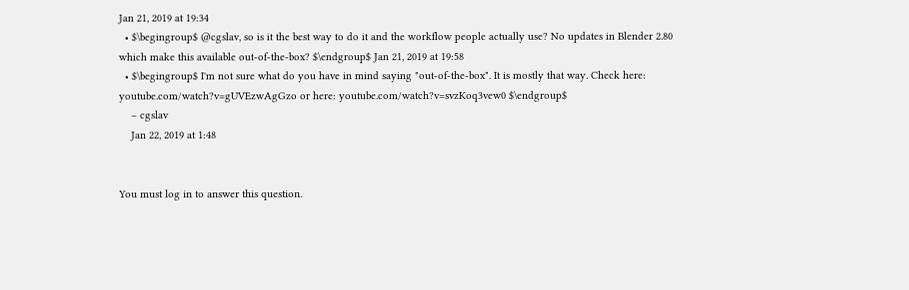Jan 21, 2019 at 19:34
  • $\begingroup$ @cgslav, so is it the best way to do it and the workflow people actually use? No updates in Blender 2.80 which make this available out-of-the-box? $\endgroup$ Jan 21, 2019 at 19:58
  • $\begingroup$ I'm not sure what do you have in mind saying "out-of-the-box". It is mostly that way. Check here: youtube.com/watch?v=gUVEzwAgGzo or here: youtube.com/watch?v=svzKoq3vew0 $\endgroup$
    – cgslav
    Jan 22, 2019 at 1:48


You must log in to answer this question.